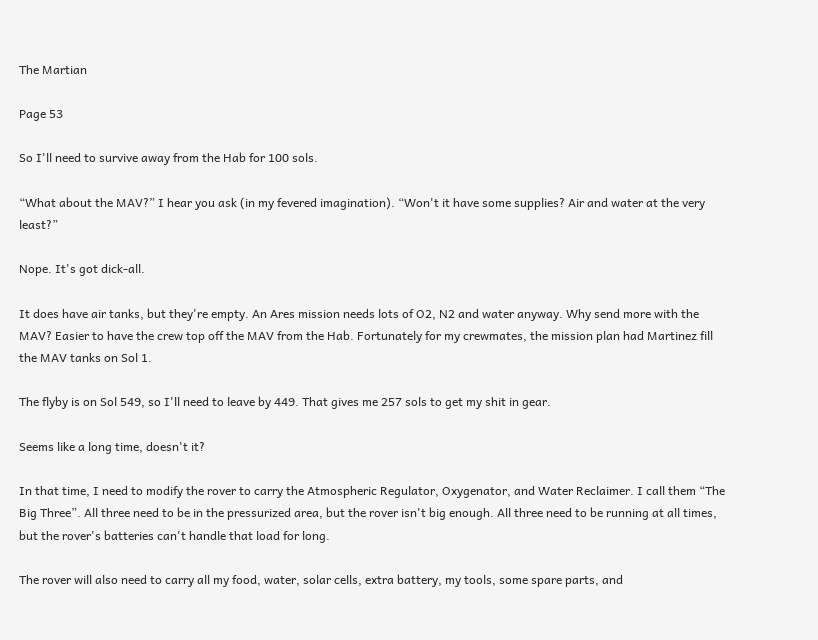The Martian

Page 53

So I'll need to survive away from the Hab for 100 sols.

“What about the MAV?” I hear you ask (in my fevered imagination). “Won't it have some supplies? Air and water at the very least?”

Nope. It's got dick-all.

It does have air tanks, but they're empty. An Ares mission needs lots of O2, N2 and water anyway. Why send more with the MAV? Easier to have the crew top off the MAV from the Hab. Fortunately for my crewmates, the mission plan had Martinez fill the MAV tanks on Sol 1.

The flyby is on Sol 549, so I'll need to leave by 449. That gives me 257 sols to get my shit in gear.

Seems like a long time, doesn't it?

In that time, I need to modify the rover to carry the Atmospheric Regulator, Oxygenator, and Water Reclaimer. I call them “The Big Three”. All three need to be in the pressurized area, but the rover isn't big enough. All three need to be running at all times, but the rover's batteries can't handle that load for long.

The rover will also need to carry all my food, water, solar cells, extra battery, my tools, some spare parts, and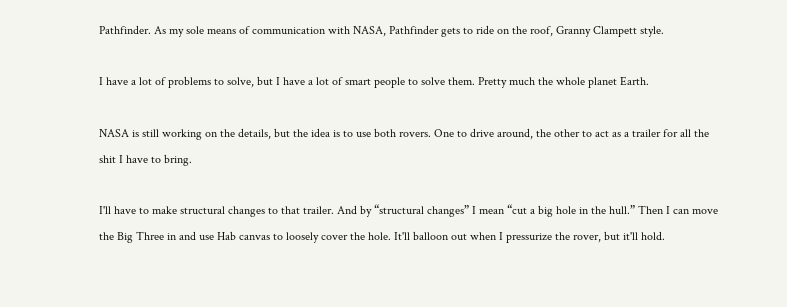Pathfinder. As my sole means of communication with NASA, Pathfinder gets to ride on the roof, Granny Clampett style.

I have a lot of problems to solve, but I have a lot of smart people to solve them. Pretty much the whole planet Earth.

NASA is still working on the details, but the idea is to use both rovers. One to drive around, the other to act as a trailer for all the shit I have to bring.

I'll have to make structural changes to that trailer. And by “structural changes” I mean “cut a big hole in the hull.” Then I can move the Big Three in and use Hab canvas to loosely cover the hole. It'll balloon out when I pressurize the rover, but it'll hold.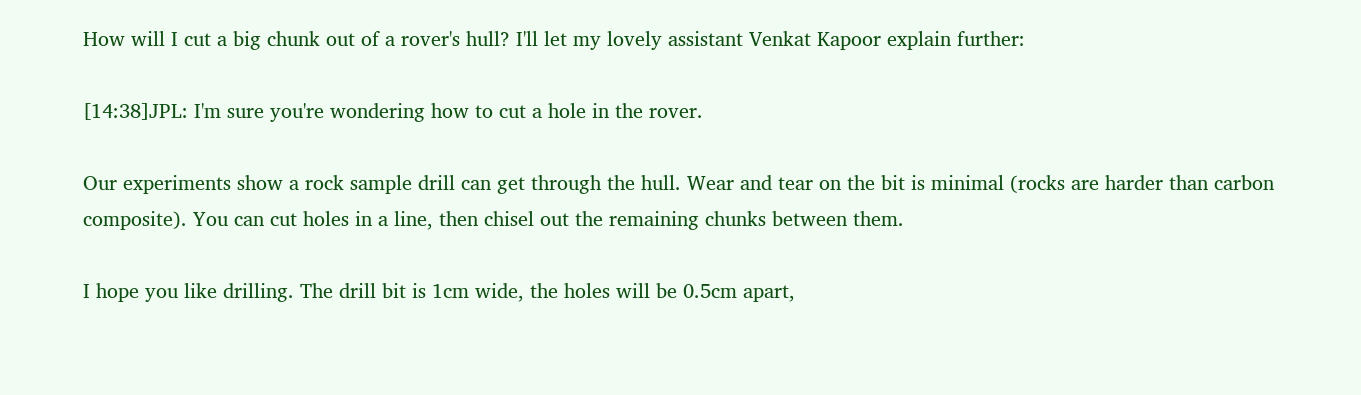How will I cut a big chunk out of a rover's hull? I'll let my lovely assistant Venkat Kapoor explain further:

[14:38]JPL: I'm sure you're wondering how to cut a hole in the rover.

Our experiments show a rock sample drill can get through the hull. Wear and tear on the bit is minimal (rocks are harder than carbon composite). You can cut holes in a line, then chisel out the remaining chunks between them.

I hope you like drilling. The drill bit is 1cm wide, the holes will be 0.5cm apart,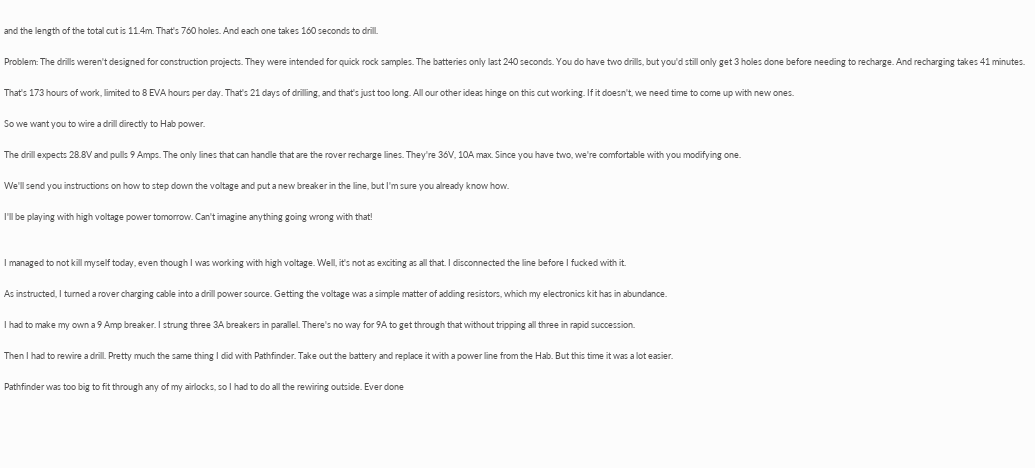and the length of the total cut is 11.4m. That's 760 holes. And each one takes 160 seconds to drill.

Problem: The drills weren't designed for construction projects. They were intended for quick rock samples. The batteries only last 240 seconds. You do have two drills, but you'd still only get 3 holes done before needing to recharge. And recharging takes 41 minutes.

That's 173 hours of work, limited to 8 EVA hours per day. That's 21 days of drilling, and that's just too long. All our other ideas hinge on this cut working. If it doesn't, we need time to come up with new ones.

So we want you to wire a drill directly to Hab power.

The drill expects 28.8V and pulls 9 Amps. The only lines that can handle that are the rover recharge lines. They're 36V, 10A max. Since you have two, we're comfortable with you modifying one.

We'll send you instructions on how to step down the voltage and put a new breaker in the line, but I'm sure you already know how.

I'll be playing with high voltage power tomorrow. Can't imagine anything going wrong with that!


I managed to not kill myself today, even though I was working with high voltage. Well, it's not as exciting as all that. I disconnected the line before I fucked with it.

As instructed, I turned a rover charging cable into a drill power source. Getting the voltage was a simple matter of adding resistors, which my electronics kit has in abundance.

I had to make my own a 9 Amp breaker. I strung three 3A breakers in parallel. There's no way for 9A to get through that without tripping all three in rapid succession.

Then I had to rewire a drill. Pretty much the same thing I did with Pathfinder. Take out the battery and replace it with a power line from the Hab. But this time it was a lot easier.

Pathfinder was too big to fit through any of my airlocks, so I had to do all the rewiring outside. Ever done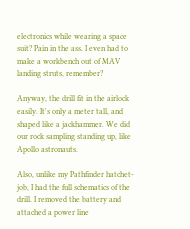electronics while wearing a space suit? Pain in the ass. I even had to make a workbench out of MAV landing struts, remember?

Anyway, the drill fit in the airlock easily. It's only a meter tall, and shaped like a jackhammer. We did our rock sampling standing up, like Apollo astronauts.

Also, unlike my Pathfinder hatchet-job, I had the full schematics of the drill. I removed the battery and attached a power line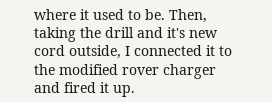where it used to be. Then, taking the drill and it's new cord outside, I connected it to the modified rover charger and fired it up.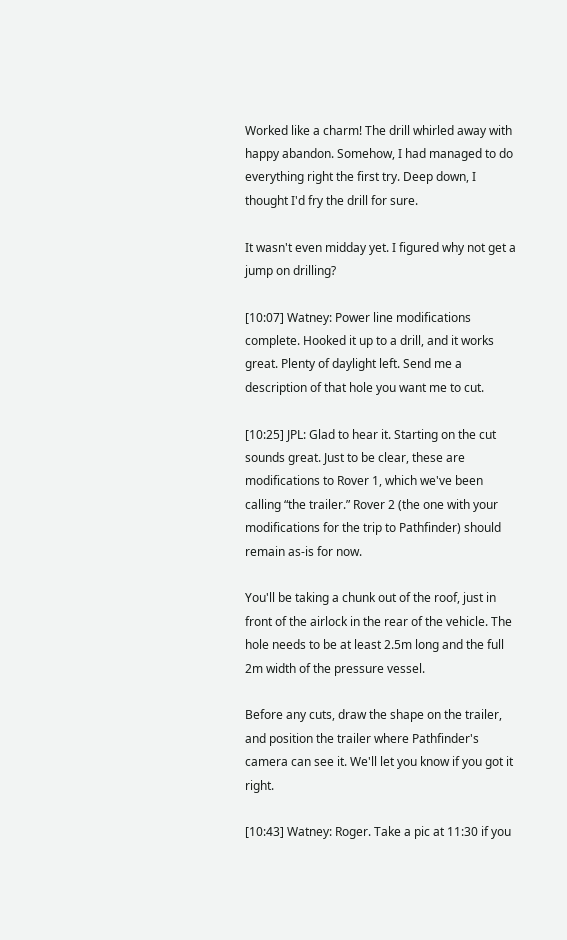Worked like a charm! The drill whirled away with happy abandon. Somehow, I had managed to do everything right the first try. Deep down, I thought I'd fry the drill for sure.

It wasn't even midday yet. I figured why not get a jump on drilling?

[10:07] Watney: Power line modifications complete. Hooked it up to a drill, and it works great. Plenty of daylight left. Send me a description of that hole you want me to cut.

[10:25] JPL: Glad to hear it. Starting on the cut sounds great. Just to be clear, these are modifications to Rover 1, which we've been calling “the trailer.” Rover 2 (the one with your modifications for the trip to Pathfinder) should remain as-is for now.

You'll be taking a chunk out of the roof, just in front of the airlock in the rear of the vehicle. The hole needs to be at least 2.5m long and the full 2m width of the pressure vessel.

Before any cuts, draw the shape on the trailer, and position the trailer where Pathfinder's camera can see it. We'll let you know if you got it right.

[10:43] Watney: Roger. Take a pic at 11:30 if you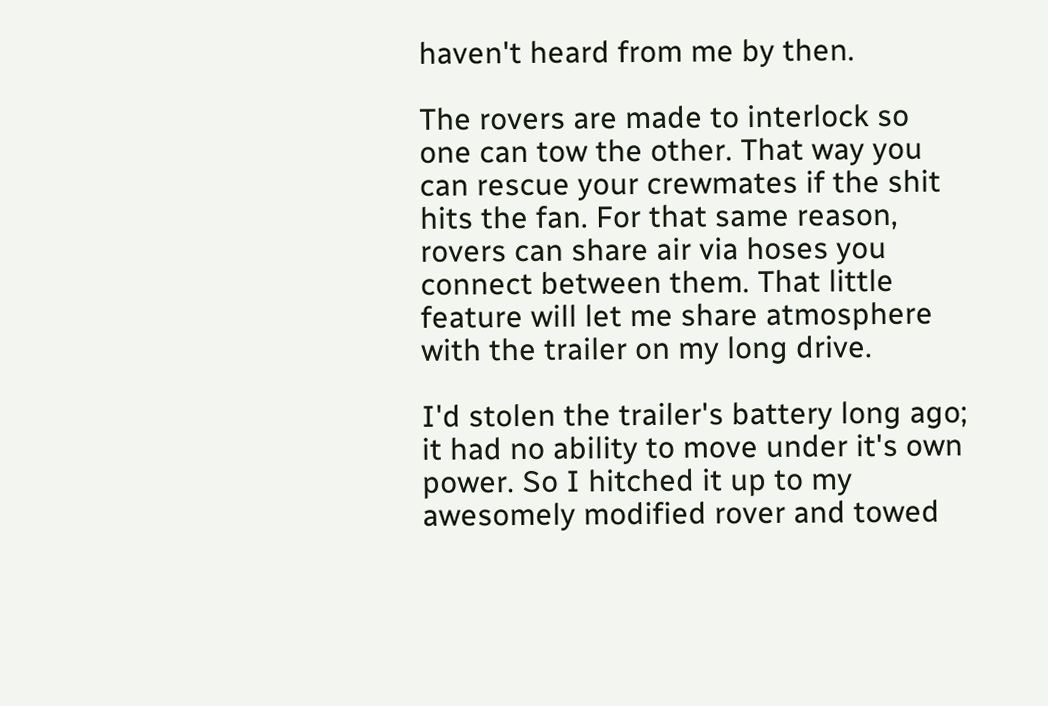haven't heard from me by then.

The rovers are made to interlock so one can tow the other. That way you can rescue your crewmates if the shit hits the fan. For that same reason, rovers can share air via hoses you connect between them. That little feature will let me share atmosphere with the trailer on my long drive.

I'd stolen the trailer's battery long ago; it had no ability to move under it's own power. So I hitched it up to my awesomely modified rover and towed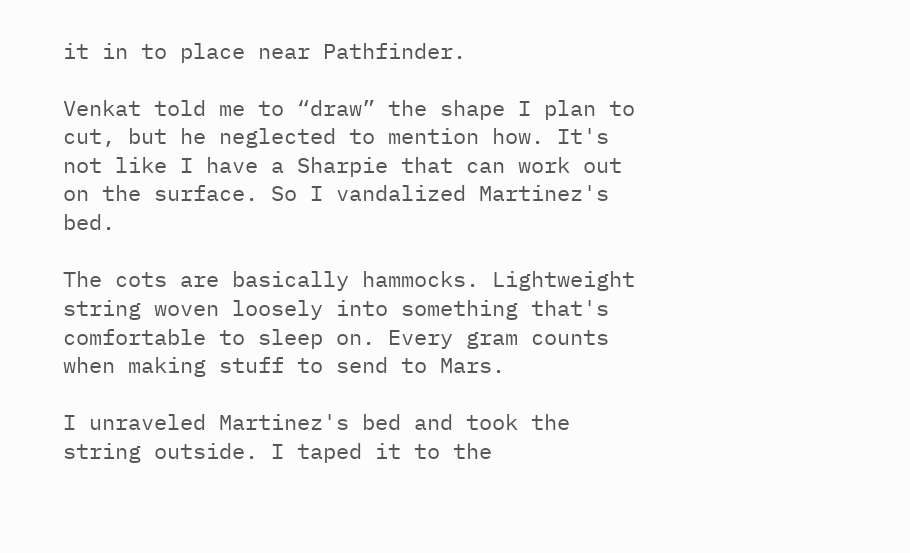it in to place near Pathfinder.

Venkat told me to “draw” the shape I plan to cut, but he neglected to mention how. It's not like I have a Sharpie that can work out on the surface. So I vandalized Martinez's bed.

The cots are basically hammocks. Lightweight string woven loosely into something that's comfortable to sleep on. Every gram counts when making stuff to send to Mars.

I unraveled Martinez's bed and took the string outside. I taped it to the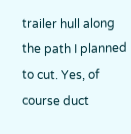trailer hull along the path I planned to cut. Yes, of course duct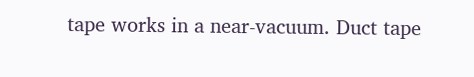tape works in a near-vacuum. Duct tape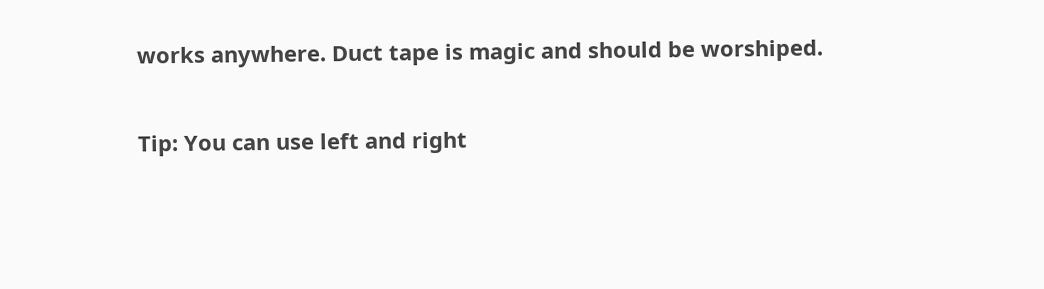works anywhere. Duct tape is magic and should be worshiped.

Tip: You can use left and right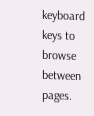keyboard keys to browse between pages.